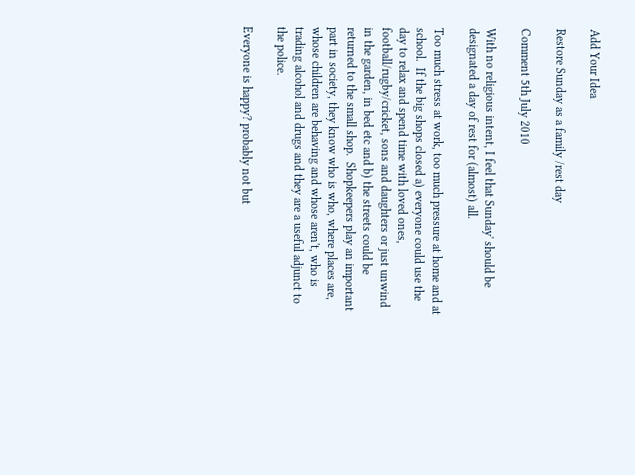Add Your Idea

Restore Sunday as a family /rest day

Comment 5th July 2010

With no religious intent, I feel that Sunday' should be designated a day of rest for (almost) all.

Too much stress at work, too much pressure at home and at school.  If the big shops closed a) everyone could use the day to relax and spend time with loved ones, football/rugby/cricket, sons and daughters or just unwind in the garden, in bed etc and b) the streets could be returned to the small shop.  Shopkeepers play an important part in society, they know who is who, where places are, whose children are behaving and whose aren't, who is trading alcohol and drugs and they are a useful adjunct to the police.

Everyone is happy? probably not but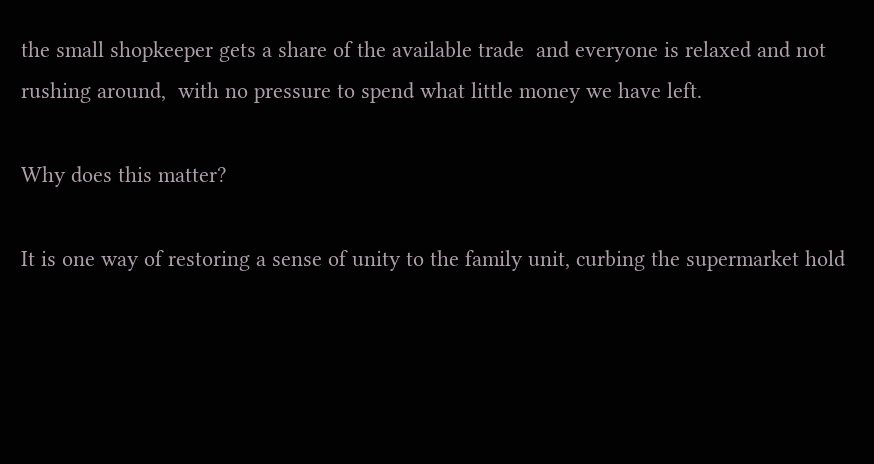the small shopkeeper gets a share of the available trade  and everyone is relaxed and not rushing around,  with no pressure to spend what little money we have left.

Why does this matter?

It is one way of restoring a sense of unity to the family unit, curbing the supermarket hold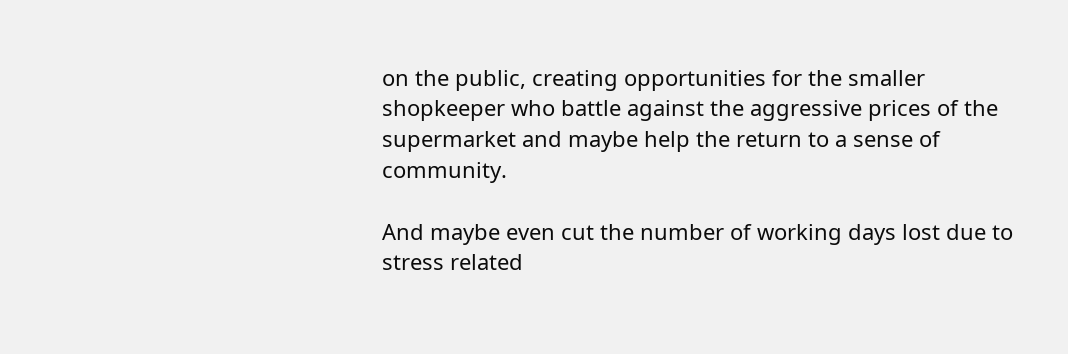on the public, creating opportunities for the smaller shopkeeper who battle against the aggressive prices of the supermarket and maybe help the return to a sense of community.

And maybe even cut the number of working days lost due to stress related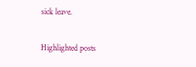sick leave.

Highlighted posts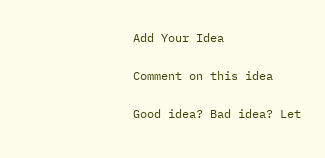Add Your Idea

Comment on this idea

Good idea? Bad idea? Let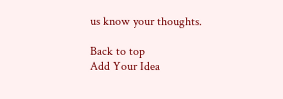us know your thoughts.

Back to top
Add Your Idea